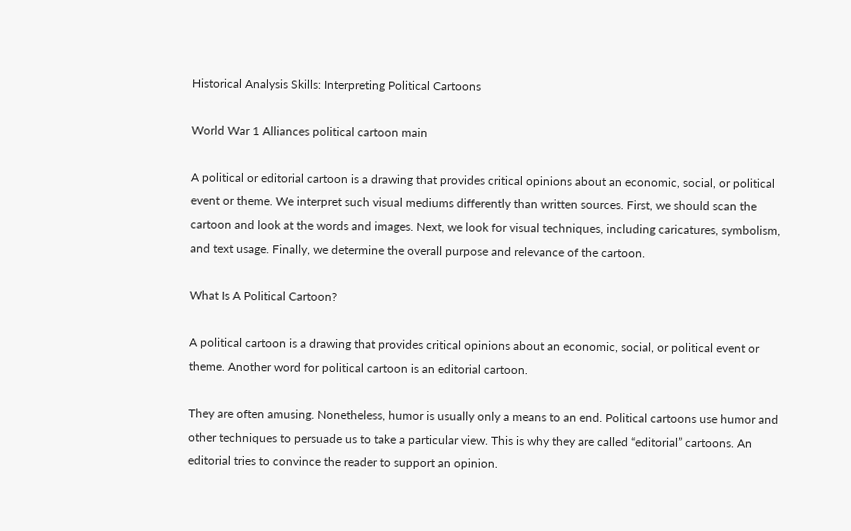Historical Analysis Skills: Interpreting Political Cartoons

World War 1 Alliances political cartoon main

A political or editorial cartoon is a drawing that provides critical opinions about an economic, social, or political event or theme. We interpret such visual mediums differently than written sources. First, we should scan the cartoon and look at the words and images. Next, we look for visual techniques, including caricatures, symbolism, and text usage. Finally, we determine the overall purpose and relevance of the cartoon.

What Is A Political Cartoon?

A political cartoon is a drawing that provides critical opinions about an economic, social, or political event or theme. Another word for political cartoon is an editorial cartoon.

They are often amusing. Nonetheless, humor is usually only a means to an end. Political cartoons use humor and other techniques to persuade us to take a particular view. This is why they are called “editorial” cartoons. An editorial tries to convince the reader to support an opinion.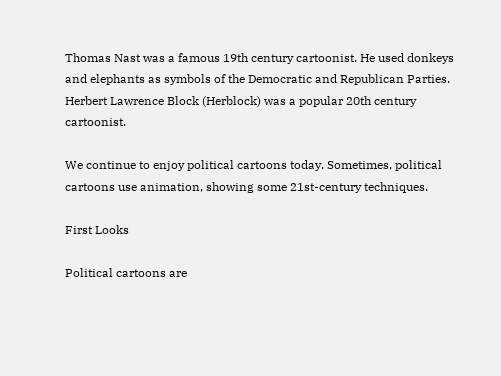Thomas Nast was a famous 19th century cartoonist. He used donkeys and elephants as symbols of the Democratic and Republican Parties. Herbert Lawrence Block (Herblock) was a popular 20th century cartoonist.

We continue to enjoy political cartoons today. Sometimes, political cartoons use animation, showing some 21st-century techniques.

First Looks

Political cartoons are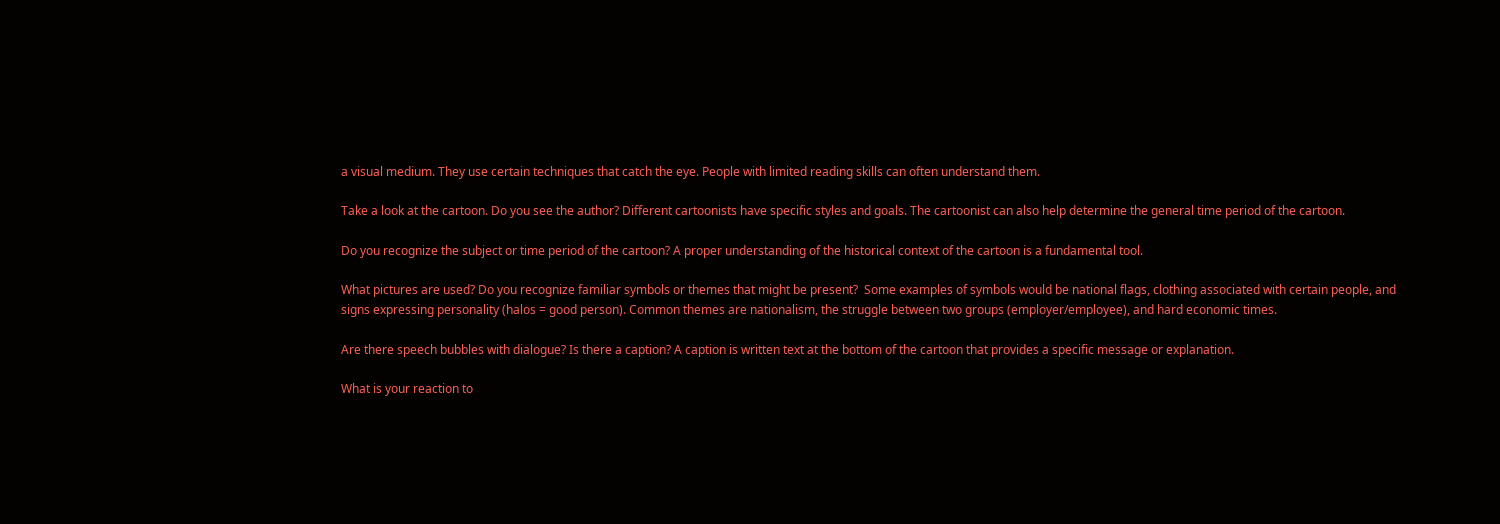a visual medium. They use certain techniques that catch the eye. People with limited reading skills can often understand them.

Take a look at the cartoon. Do you see the author? Different cartoonists have specific styles and goals. The cartoonist can also help determine the general time period of the cartoon.

Do you recognize the subject or time period of the cartoon? A proper understanding of the historical context of the cartoon is a fundamental tool.

What pictures are used? Do you recognize familiar symbols or themes that might be present?  Some examples of symbols would be national flags, clothing associated with certain people, and signs expressing personality (halos = good person). Common themes are nationalism, the struggle between two groups (employer/employee), and hard economic times.

Are there speech bubbles with dialogue? Is there a caption? A caption is written text at the bottom of the cartoon that provides a specific message or explanation.

What is your reaction to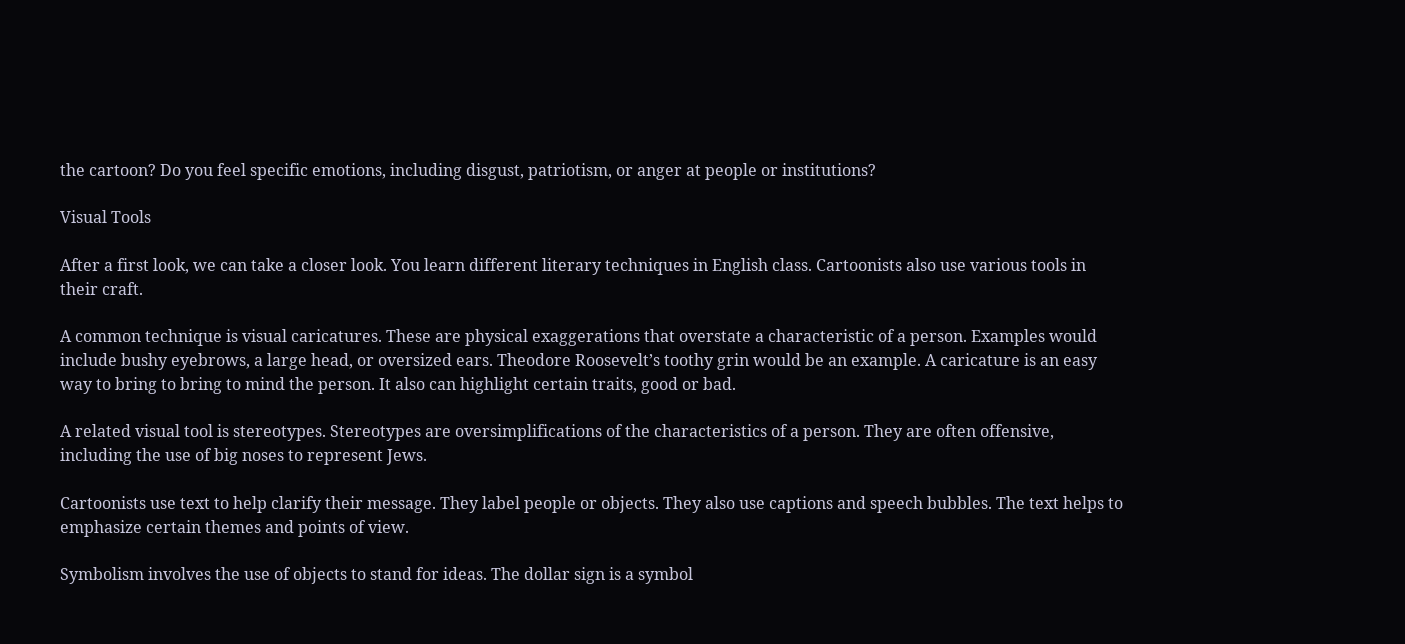the cartoon? Do you feel specific emotions, including disgust, patriotism, or anger at people or institutions?

Visual Tools

After a first look, we can take a closer look. You learn different literary techniques in English class. Cartoonists also use various tools in their craft.

A common technique is visual caricatures. These are physical exaggerations that overstate a characteristic of a person. Examples would include bushy eyebrows, a large head, or oversized ears. Theodore Roosevelt’s toothy grin would be an example. A caricature is an easy way to bring to bring to mind the person. It also can highlight certain traits, good or bad.

A related visual tool is stereotypes. Stereotypes are oversimplifications of the characteristics of a person. They are often offensive, including the use of big noses to represent Jews.

Cartoonists use text to help clarify their message. They label people or objects. They also use captions and speech bubbles. The text helps to emphasize certain themes and points of view.

Symbolism involves the use of objects to stand for ideas. The dollar sign is a symbol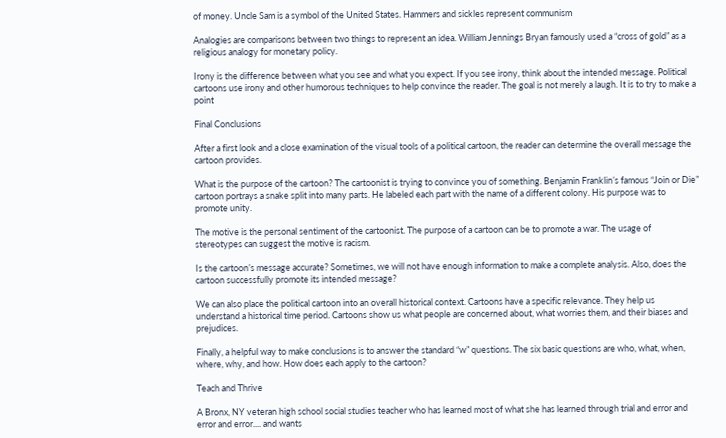of money. Uncle Sam is a symbol of the United States. Hammers and sickles represent communism

Analogies are comparisons between two things to represent an idea. William Jennings Bryan famously used a “cross of gold” as a religious analogy for monetary policy.

Irony is the difference between what you see and what you expect. If you see irony, think about the intended message. Political cartoons use irony and other humorous techniques to help convince the reader. The goal is not merely a laugh. It is to try to make a point

Final Conclusions

After a first look and a close examination of the visual tools of a political cartoon, the reader can determine the overall message the cartoon provides.

What is the purpose of the cartoon? The cartoonist is trying to convince you of something. Benjamin Franklin’s famous “Join or Die” cartoon portrays a snake split into many parts. He labeled each part with the name of a different colony. His purpose was to promote unity.

The motive is the personal sentiment of the cartoonist. The purpose of a cartoon can be to promote a war. The usage of stereotypes can suggest the motive is racism.

Is the cartoon’s message accurate? Sometimes, we will not have enough information to make a complete analysis. Also, does the cartoon successfully promote its intended message?

We can also place the political cartoon into an overall historical context. Cartoons have a specific relevance. They help us understand a historical time period. Cartoons show us what people are concerned about, what worries them, and their biases and prejudices.

Finally, a helpful way to make conclusions is to answer the standard “w” questions. The six basic questions are who, what, when, where, why, and how. How does each apply to the cartoon?

Teach and Thrive

A Bronx, NY veteran high school social studies teacher who has learned most of what she has learned through trial and error and error and error.... and wants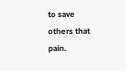to save others that pain.